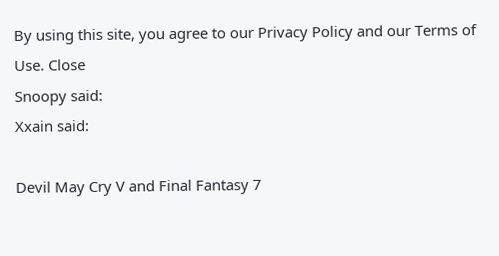By using this site, you agree to our Privacy Policy and our Terms of Use. Close
Snoopy said:
Xxain said:

Devil May Cry V and Final Fantasy 7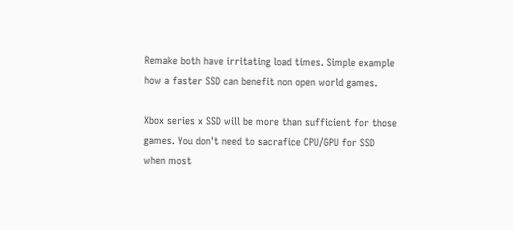Remake both have irritating load times. Simple example how a faster SSD can benefit non open world games.

Xbox series x SSD will be more than sufficient for those games. You don't need to sacrafice CPU/GPU for SSD when most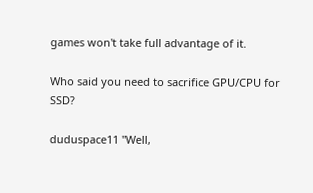games won't take full advantage of it.

Who said you need to sacrifice GPU/CPU for SSD?

duduspace11 "Well,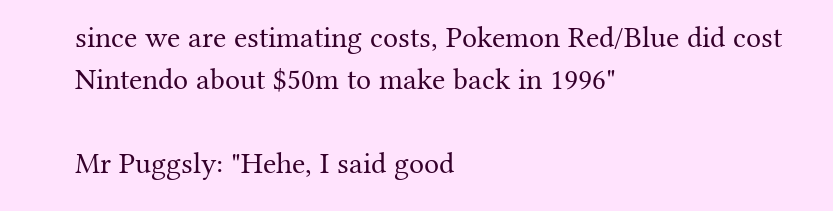since we are estimating costs, Pokemon Red/Blue did cost Nintendo about $50m to make back in 1996"

Mr Puggsly: "Hehe, I said good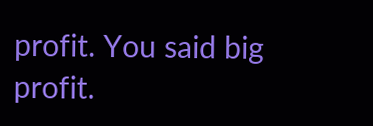profit. You said big profit.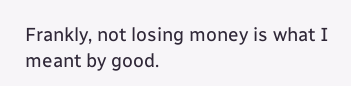Frankly, not losing money is what I meant by good.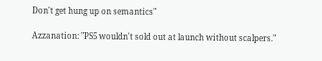Don't get hung up on semantics"

Azzanation: "PS5 wouldn't sold out at launch without scalpers."